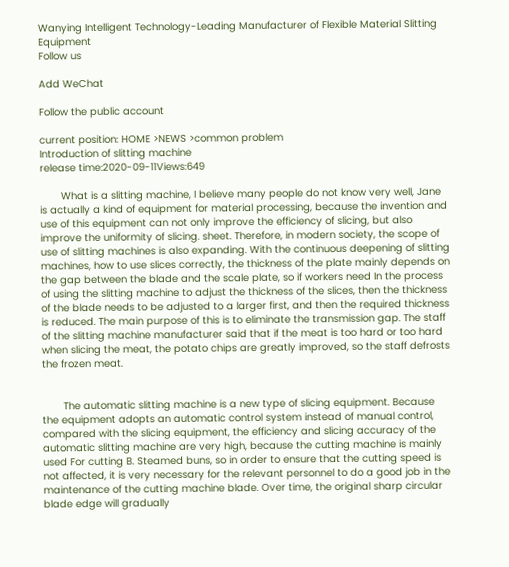Wanying Intelligent Technology-Leading Manufacturer of Flexible Material Slitting Equipment
Follow us

Add WeChat

Follow the public account

current position: HOME >NEWS >common problem
Introduction of slitting machine
release time:2020-09-11Views:649

       What is a slitting machine, I believe many people do not know very well, Jane is actually a kind of equipment for material processing, because the invention and use of this equipment can not only improve the efficiency of slicing, but also improve the uniformity of slicing. sheet. Therefore, in modern society, the scope of use of slitting machines is also expanding. With the continuous deepening of slitting machines, how to use slices correctly, the thickness of the plate mainly depends on the gap between the blade and the scale plate, so if workers need In the process of using the slitting machine to adjust the thickness of the slices, then the thickness of the blade needs to be adjusted to a larger first, and then the required thickness is reduced. The main purpose of this is to eliminate the transmission gap. The staff of the slitting machine manufacturer said that if the meat is too hard or too hard when slicing the meat, the potato chips are greatly improved, so the staff defrosts the frozen meat.


       The automatic slitting machine is a new type of slicing equipment. Because the equipment adopts an automatic control system instead of manual control, compared with the slicing equipment, the efficiency and slicing accuracy of the automatic slitting machine are very high, because the cutting machine is mainly used For cutting B. Steamed buns, so in order to ensure that the cutting speed is not affected, it is very necessary for the relevant personnel to do a good job in the maintenance of the cutting machine blade. Over time, the original sharp circular blade edge will gradually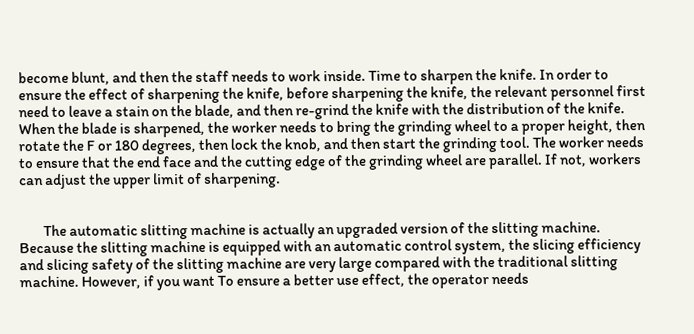become blunt, and then the staff needs to work inside. Time to sharpen the knife. In order to ensure the effect of sharpening the knife, before sharpening the knife, the relevant personnel first need to leave a stain on the blade, and then re-grind the knife with the distribution of the knife. When the blade is sharpened, the worker needs to bring the grinding wheel to a proper height, then rotate the F or 180 degrees, then lock the knob, and then start the grinding tool. The worker needs to ensure that the end face and the cutting edge of the grinding wheel are parallel. If not, workers can adjust the upper limit of sharpening.


        The automatic slitting machine is actually an upgraded version of the slitting machine. Because the slitting machine is equipped with an automatic control system, the slicing efficiency and slicing safety of the slitting machine are very large compared with the traditional slitting machine. However, if you want To ensure a better use effect, the operator needs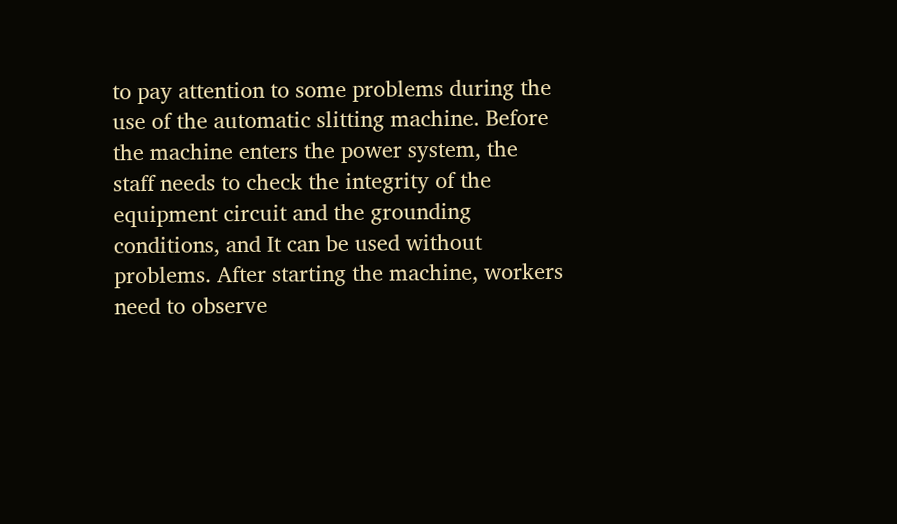to pay attention to some problems during the use of the automatic slitting machine. Before the machine enters the power system, the staff needs to check the integrity of the equipment circuit and the grounding conditions, and It can be used without problems. After starting the machine, workers need to observe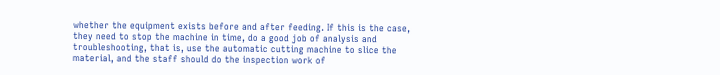whether the equipment exists before and after feeding. If this is the case, they need to stop the machine in time, do a good job of analysis and troubleshooting, that is, use the automatic cutting machine to slice the material, and the staff should do the inspection work of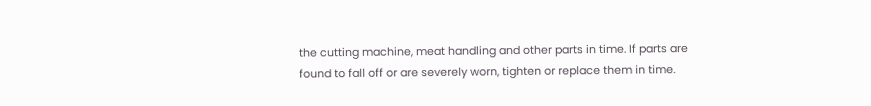the cutting machine, meat handling and other parts in time. If parts are found to fall off or are severely worn, tighten or replace them in time.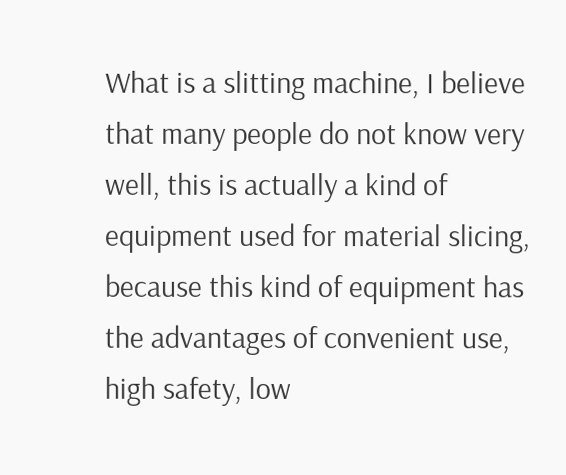What is a slitting machine, I believe that many people do not know very well, this is actually a kind of equipment used for material slicing, because this kind of equipment has the advantages of convenient use, high safety, low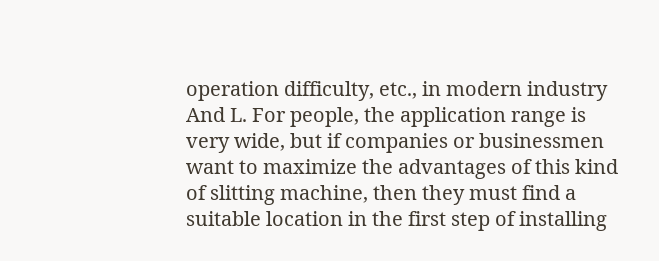operation difficulty, etc., in modern industry And L. For people, the application range is very wide, but if companies or businessmen want to maximize the advantages of this kind of slitting machine, then they must find a suitable location in the first step of installing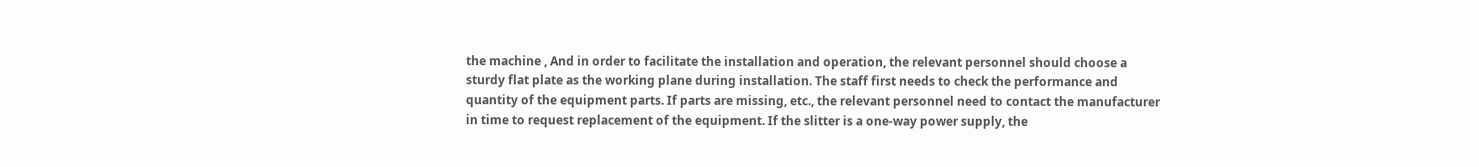the machine , And in order to facilitate the installation and operation, the relevant personnel should choose a sturdy flat plate as the working plane during installation. The staff first needs to check the performance and quantity of the equipment parts. If parts are missing, etc., the relevant personnel need to contact the manufacturer in time to request replacement of the equipment. If the slitter is a one-way power supply, the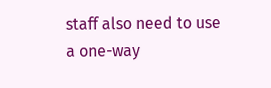staff also need to use a one-way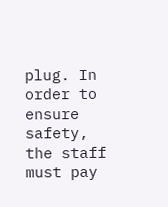plug. In order to ensure safety, the staff must pay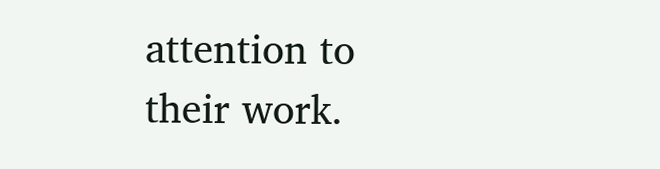attention to their work.